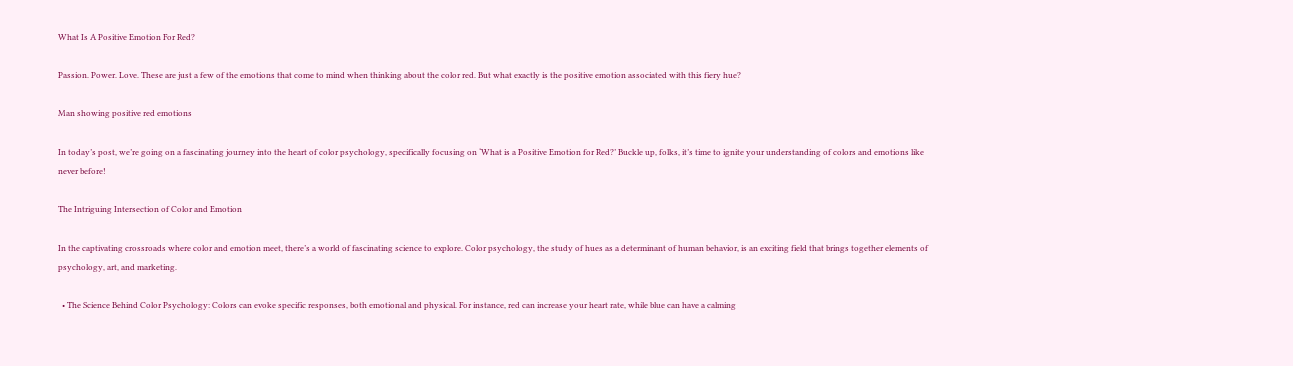What Is A Positive Emotion For Red?

Passion. Power. Love. These are just a few of the emotions that come to mind when thinking about the color red. But what exactly is the positive emotion associated with this fiery hue?

Man showing positive red emotions

In today’s post, we’re going on a fascinating journey into the heart of color psychology, specifically focusing on ‘What is a Positive Emotion for Red?’ Buckle up, folks, it’s time to ignite your understanding of colors and emotions like never before!

The Intriguing Intersection of Color and Emotion

In the captivating crossroads where color and emotion meet, there’s a world of fascinating science to explore. Color psychology, the study of hues as a determinant of human behavior, is an exciting field that brings together elements of psychology, art, and marketing.

  • The Science Behind Color Psychology: Colors can evoke specific responses, both emotional and physical. For instance, red can increase your heart rate, while blue can have a calming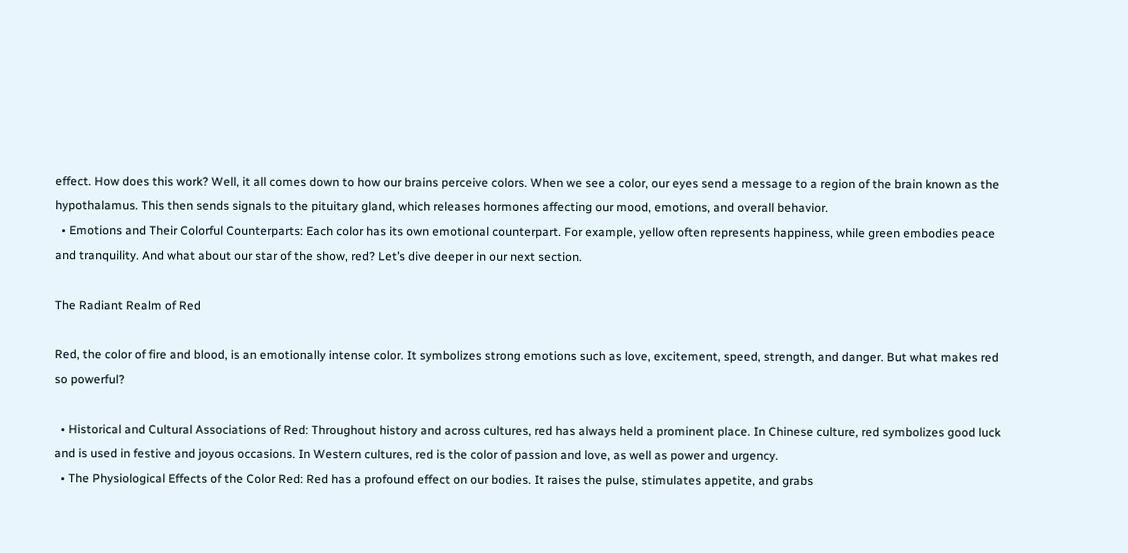effect. How does this work? Well, it all comes down to how our brains perceive colors. When we see a color, our eyes send a message to a region of the brain known as the hypothalamus. This then sends signals to the pituitary gland, which releases hormones affecting our mood, emotions, and overall behavior.
  • Emotions and Their Colorful Counterparts: Each color has its own emotional counterpart. For example, yellow often represents happiness, while green embodies peace and tranquility. And what about our star of the show, red? Let’s dive deeper in our next section.

The Radiant Realm of Red

Red, the color of fire and blood, is an emotionally intense color. It symbolizes strong emotions such as love, excitement, speed, strength, and danger. But what makes red so powerful?

  • Historical and Cultural Associations of Red: Throughout history and across cultures, red has always held a prominent place. In Chinese culture, red symbolizes good luck and is used in festive and joyous occasions. In Western cultures, red is the color of passion and love, as well as power and urgency.
  • The Physiological Effects of the Color Red: Red has a profound effect on our bodies. It raises the pulse, stimulates appetite, and grabs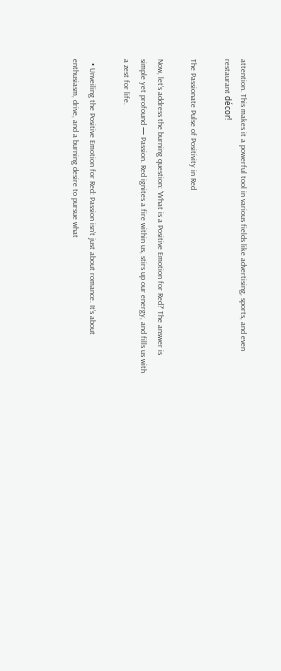attention. This makes it a powerful tool in various fields like advertising, sports, and even restaurant décor!

The Passionate Pulse of Positivity in Red

Now, let’s address the burning question: ‘What is a Positive Emotion for Red?’ The answer is simple yet profound — Passion. Red ignites a fire within us, stirs up our energy, and fills us with a zest for life.

  • Unveiling the Positive Emotion for Red: Passion isn’t just about romance. It’s about enthusiasm, drive, and a burning desire to pursue what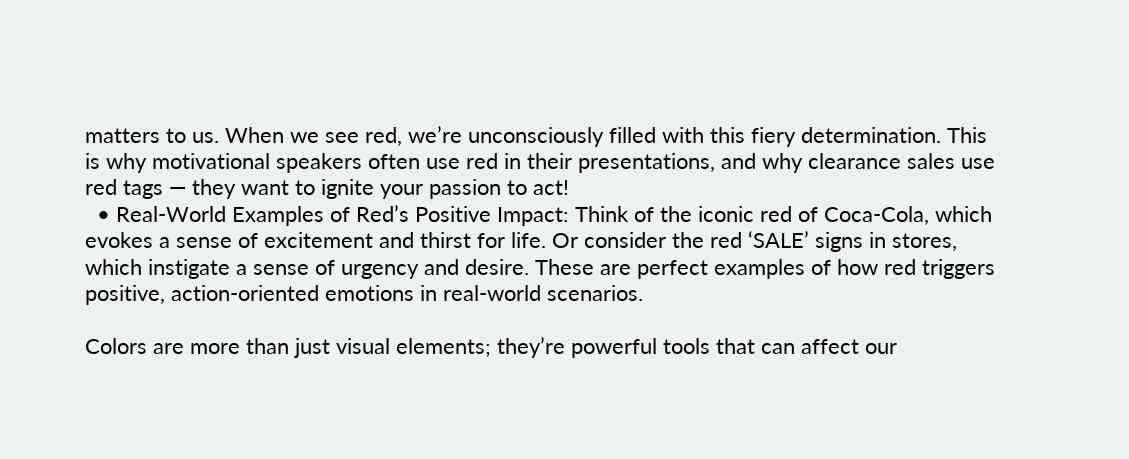matters to us. When we see red, we’re unconsciously filled with this fiery determination. This is why motivational speakers often use red in their presentations, and why clearance sales use red tags — they want to ignite your passion to act!
  • Real-World Examples of Red’s Positive Impact: Think of the iconic red of Coca-Cola, which evokes a sense of excitement and thirst for life. Or consider the red ‘SALE’ signs in stores, which instigate a sense of urgency and desire. These are perfect examples of how red triggers positive, action-oriented emotions in real-world scenarios.

Colors are more than just visual elements; they’re powerful tools that can affect our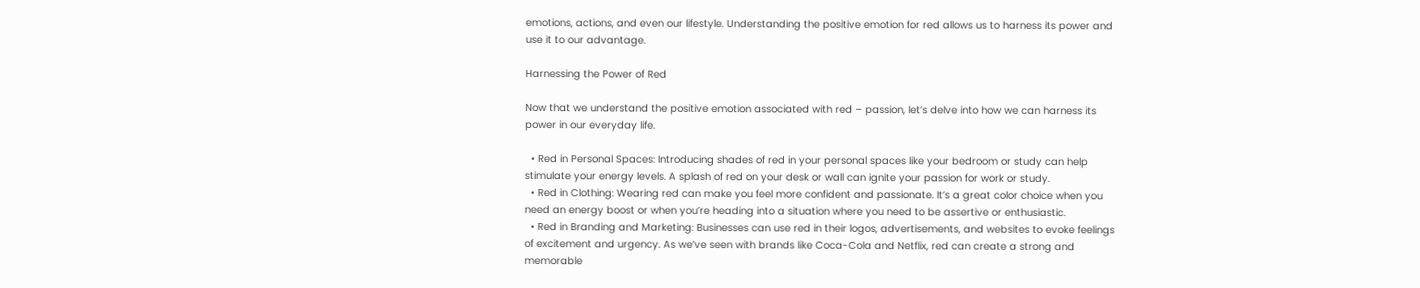emotions, actions, and even our lifestyle. Understanding the positive emotion for red allows us to harness its power and use it to our advantage.

Harnessing the Power of Red

Now that we understand the positive emotion associated with red – passion, let’s delve into how we can harness its power in our everyday life.

  • Red in Personal Spaces: Introducing shades of red in your personal spaces like your bedroom or study can help stimulate your energy levels. A splash of red on your desk or wall can ignite your passion for work or study.
  • Red in Clothing: Wearing red can make you feel more confident and passionate. It’s a great color choice when you need an energy boost or when you’re heading into a situation where you need to be assertive or enthusiastic.
  • Red in Branding and Marketing: Businesses can use red in their logos, advertisements, and websites to evoke feelings of excitement and urgency. As we’ve seen with brands like Coca-Cola and Netflix, red can create a strong and memorable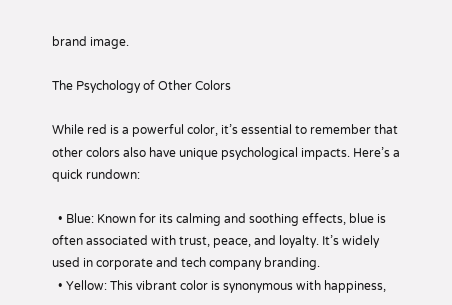brand image.

The Psychology of Other Colors

While red is a powerful color, it’s essential to remember that other colors also have unique psychological impacts. Here’s a quick rundown:

  • Blue: Known for its calming and soothing effects, blue is often associated with trust, peace, and loyalty. It’s widely used in corporate and tech company branding.
  • Yellow: This vibrant color is synonymous with happiness,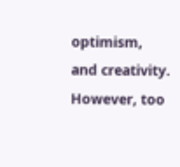optimism, and creativity. However, too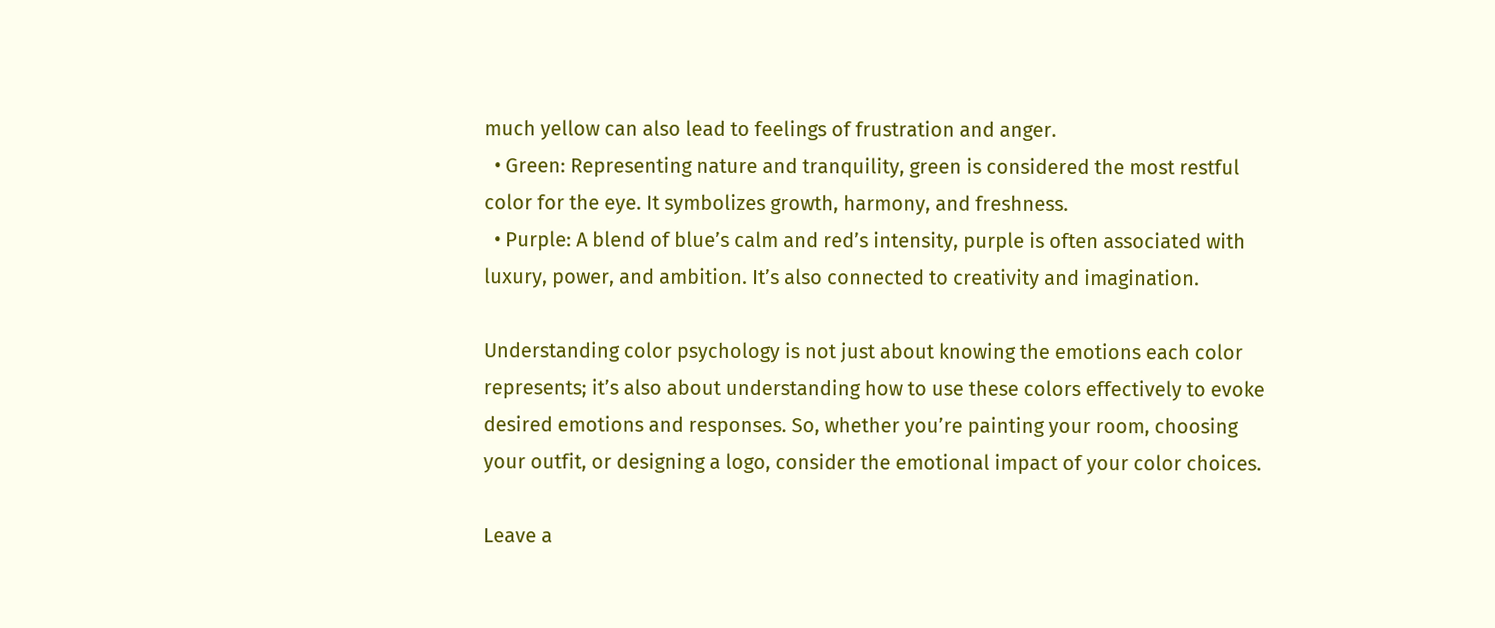much yellow can also lead to feelings of frustration and anger.
  • Green: Representing nature and tranquility, green is considered the most restful color for the eye. It symbolizes growth, harmony, and freshness.
  • Purple: A blend of blue’s calm and red’s intensity, purple is often associated with luxury, power, and ambition. It’s also connected to creativity and imagination.

Understanding color psychology is not just about knowing the emotions each color represents; it’s also about understanding how to use these colors effectively to evoke desired emotions and responses. So, whether you’re painting your room, choosing your outfit, or designing a logo, consider the emotional impact of your color choices.

Leave a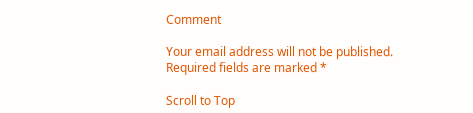Comment

Your email address will not be published. Required fields are marked *

Scroll to Top